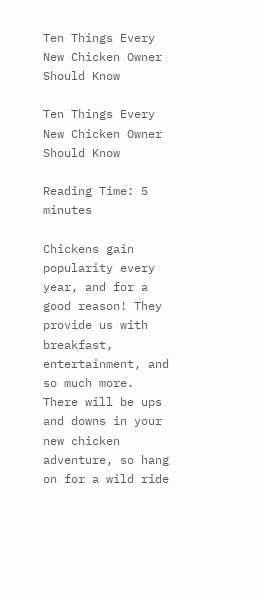Ten Things Every New Chicken Owner Should Know

Ten Things Every New Chicken Owner Should Know

Reading Time: 5 minutes

Chickens gain popularity every year, and for a good reason! They provide us with breakfast, entertainment, and so much more. There will be ups and downs in your new chicken adventure, so hang on for a wild ride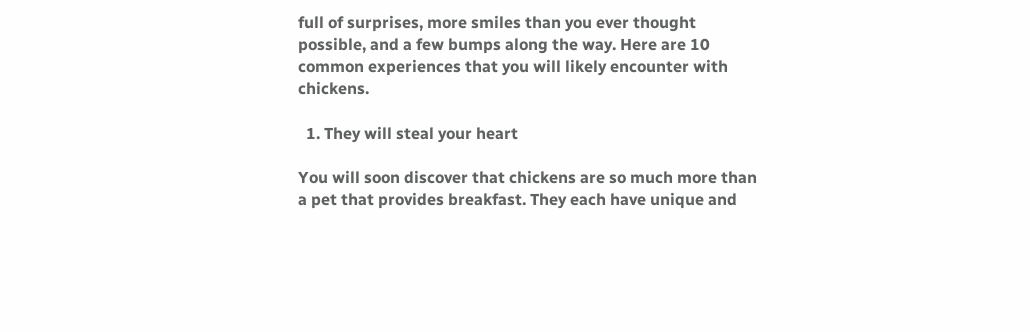full of surprises, more smiles than you ever thought possible, and a few bumps along the way. Here are 10 common experiences that you will likely encounter with chickens.

  1. They will steal your heart

You will soon discover that chickens are so much more than a pet that provides breakfast. They each have unique and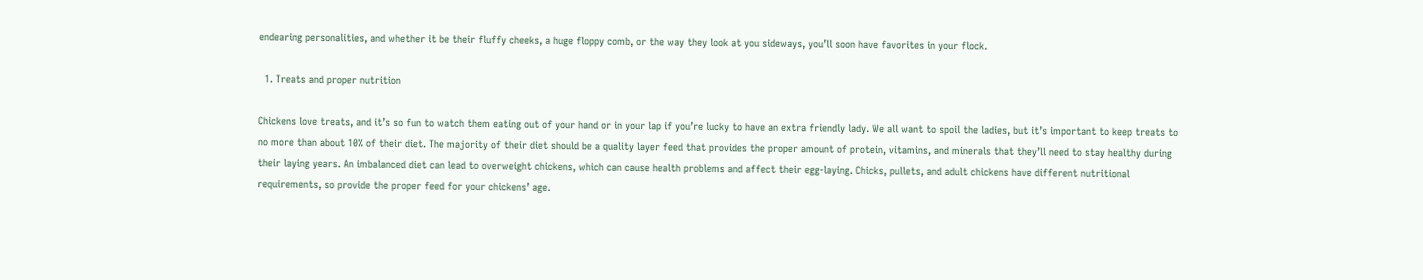endearing personalities, and whether it be their fluffy cheeks, a huge floppy comb, or the way they look at you sideways, you’ll soon have favorites in your flock.

  1. Treats and proper nutrition

Chickens love treats, and it’s so fun to watch them eating out of your hand or in your lap if you’re lucky to have an extra friendly lady. We all want to spoil the ladies, but it’s important to keep treats to no more than about 10% of their diet. The majority of their diet should be a quality layer feed that provides the proper amount of protein, vitamins, and minerals that they’ll need to stay healthy during their laying years. An imbalanced diet can lead to overweight chickens, which can cause health problems and affect their egg-laying. Chicks, pullets, and adult chickens have different nutritional requirements, so provide the proper feed for your chickens’ age.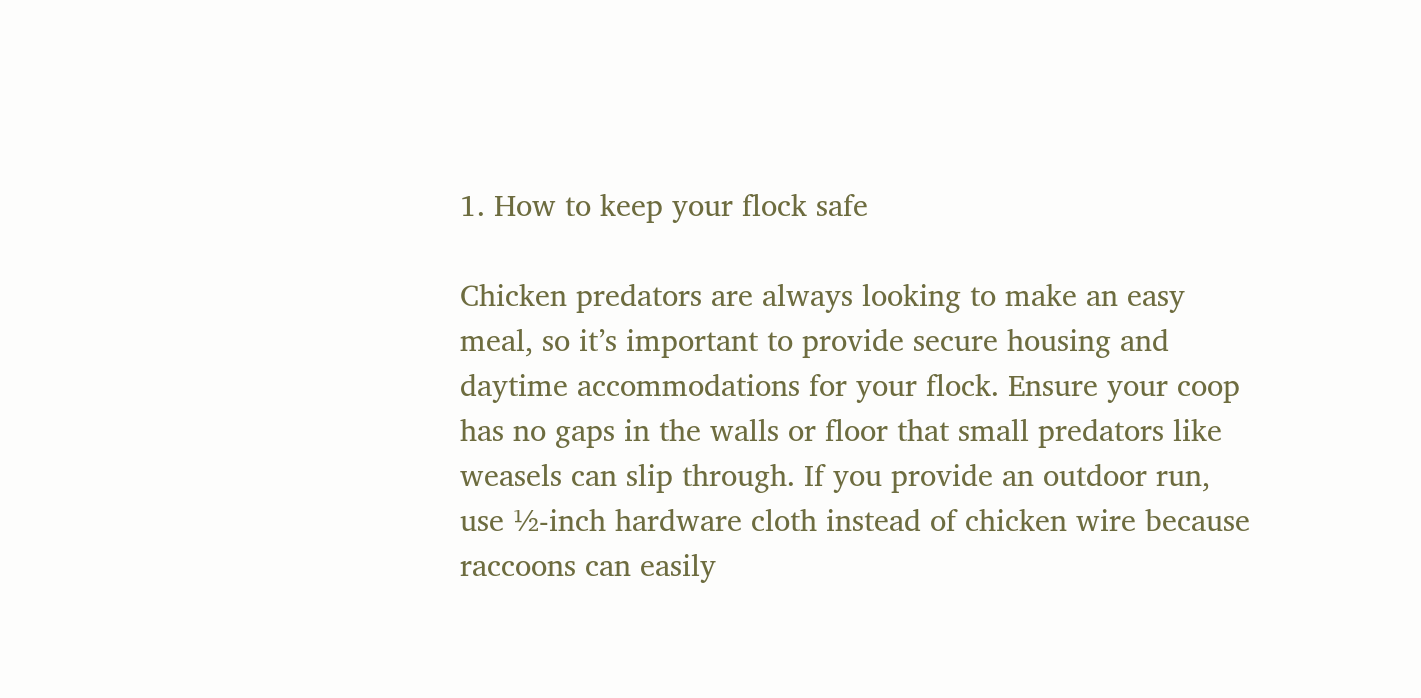1. How to keep your flock safe

Chicken predators are always looking to make an easy meal, so it’s important to provide secure housing and daytime accommodations for your flock. Ensure your coop has no gaps in the walls or floor that small predators like weasels can slip through. If you provide an outdoor run, use ½-inch hardware cloth instead of chicken wire because raccoons can easily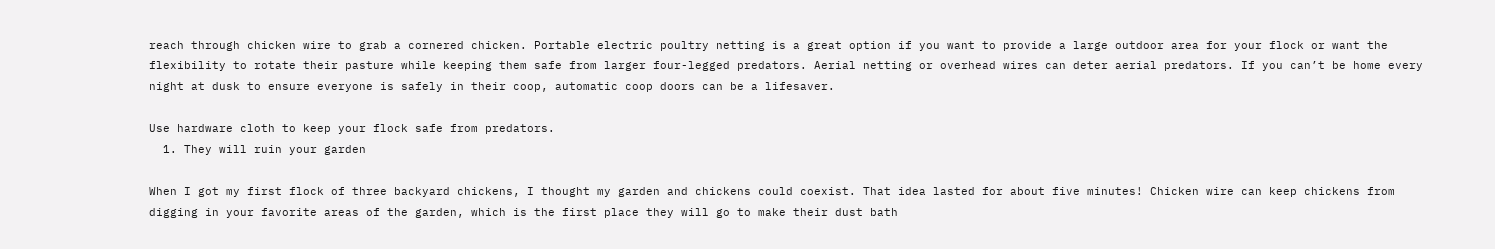reach through chicken wire to grab a cornered chicken. Portable electric poultry netting is a great option if you want to provide a large outdoor area for your flock or want the flexibility to rotate their pasture while keeping them safe from larger four-legged predators. Aerial netting or overhead wires can deter aerial predators. If you can’t be home every night at dusk to ensure everyone is safely in their coop, automatic coop doors can be a lifesaver.

Use hardware cloth to keep your flock safe from predators.
  1. They will ruin your garden

When I got my first flock of three backyard chickens, I thought my garden and chickens could coexist. That idea lasted for about five minutes! Chicken wire can keep chickens from digging in your favorite areas of the garden, which is the first place they will go to make their dust bath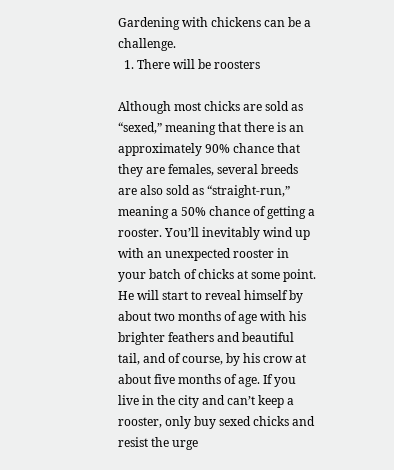Gardening with chickens can be a challenge.
  1. There will be roosters

Although most chicks are sold as “sexed,” meaning that there is an approximately 90% chance that they are females, several breeds are also sold as “straight-run,” meaning a 50% chance of getting a rooster. You’ll inevitably wind up with an unexpected rooster in your batch of chicks at some point. He will start to reveal himself by about two months of age with his brighter feathers and beautiful tail, and of course, by his crow at about five months of age. If you live in the city and can’t keep a rooster, only buy sexed chicks and resist the urge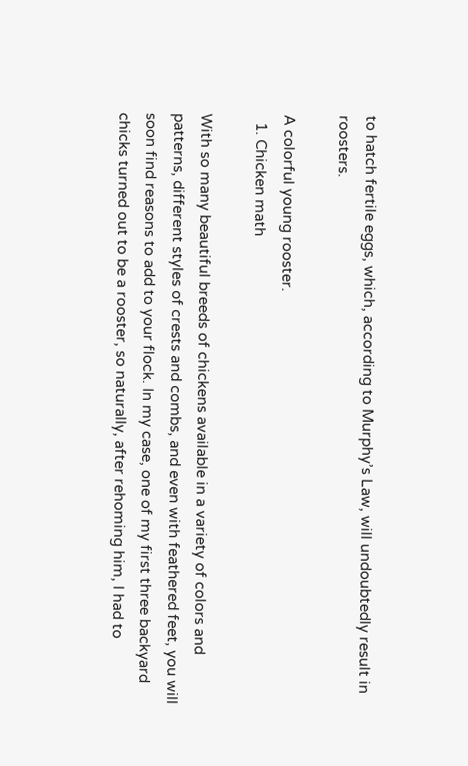to hatch fertile eggs, which, according to Murphy’s Law, will undoubtedly result in roosters.

A colorful young rooster.
  1. Chicken math

With so many beautiful breeds of chickens available in a variety of colors and patterns, different styles of crests and combs, and even with feathered feet, you will soon find reasons to add to your flock. In my case, one of my first three backyard chicks turned out to be a rooster, so naturally, after rehoming him, I had to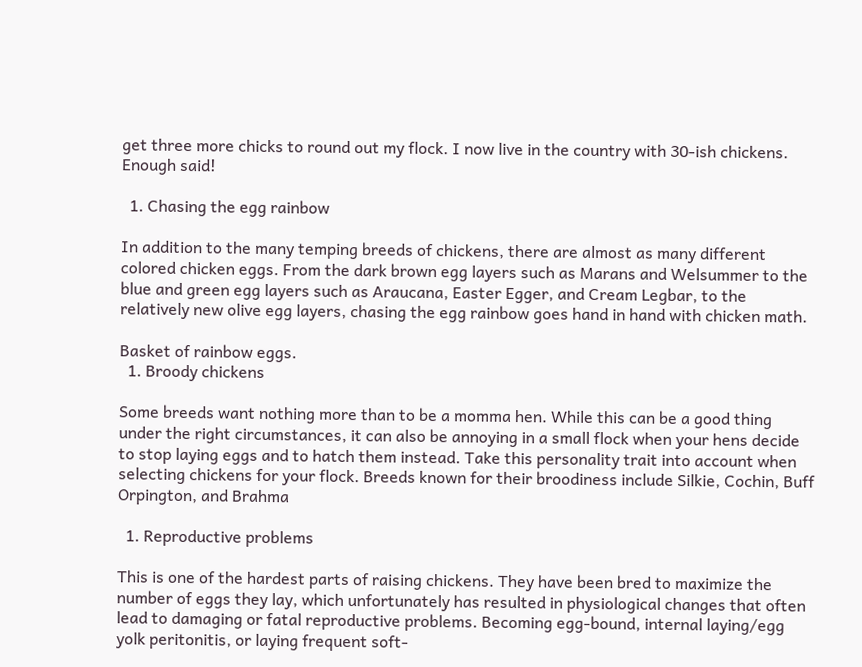get three more chicks to round out my flock. I now live in the country with 30-ish chickens. Enough said!

  1. Chasing the egg rainbow

In addition to the many temping breeds of chickens, there are almost as many different colored chicken eggs. From the dark brown egg layers such as Marans and Welsummer to the blue and green egg layers such as Araucana, Easter Egger, and Cream Legbar, to the relatively new olive egg layers, chasing the egg rainbow goes hand in hand with chicken math.

Basket of rainbow eggs.
  1. Broody chickens

Some breeds want nothing more than to be a momma hen. While this can be a good thing under the right circumstances, it can also be annoying in a small flock when your hens decide to stop laying eggs and to hatch them instead. Take this personality trait into account when selecting chickens for your flock. Breeds known for their broodiness include Silkie, Cochin, Buff Orpington, and Brahma

  1. Reproductive problems

This is one of the hardest parts of raising chickens. They have been bred to maximize the number of eggs they lay, which unfortunately has resulted in physiological changes that often lead to damaging or fatal reproductive problems. Becoming egg-bound, internal laying/egg yolk peritonitis, or laying frequent soft-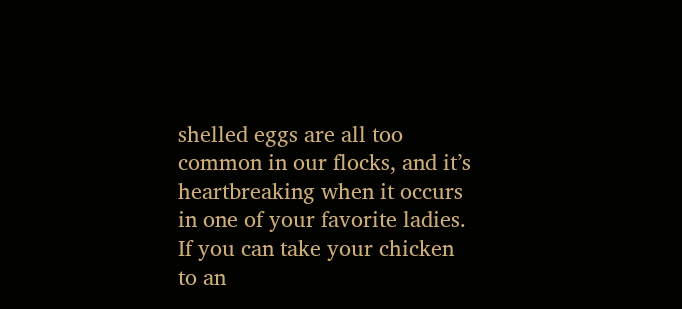shelled eggs are all too common in our flocks, and it’s heartbreaking when it occurs in one of your favorite ladies. If you can take your chicken to an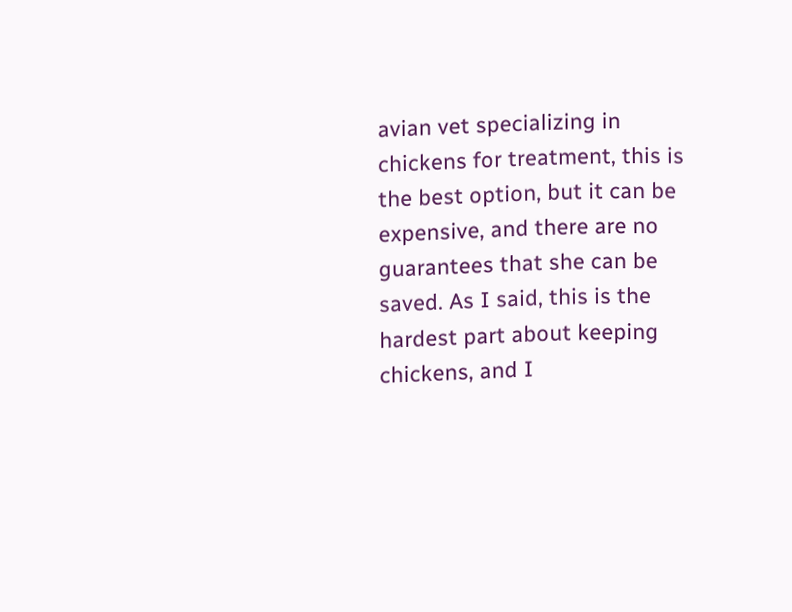avian vet specializing in chickens for treatment, this is the best option, but it can be expensive, and there are no guarantees that she can be saved. As I said, this is the hardest part about keeping chickens, and I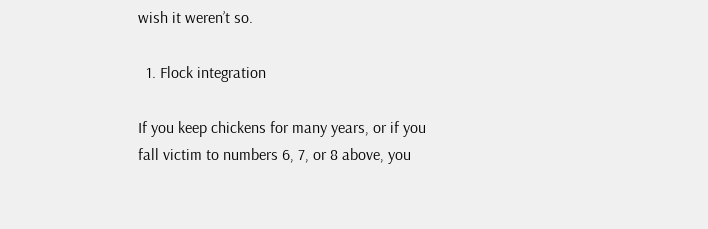wish it weren’t so.

  1. Flock integration

If you keep chickens for many years, or if you fall victim to numbers 6, 7, or 8 above, you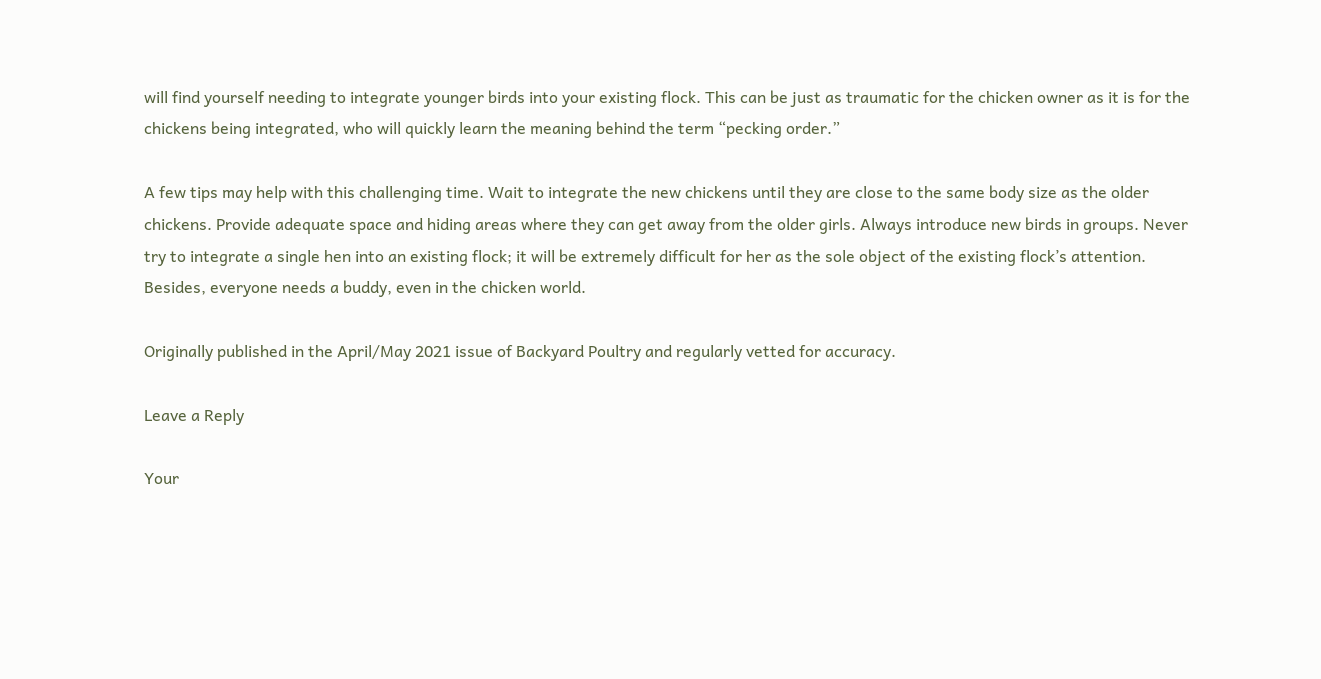will find yourself needing to integrate younger birds into your existing flock. This can be just as traumatic for the chicken owner as it is for the chickens being integrated, who will quickly learn the meaning behind the term “pecking order.”

A few tips may help with this challenging time. Wait to integrate the new chickens until they are close to the same body size as the older chickens. Provide adequate space and hiding areas where they can get away from the older girls. Always introduce new birds in groups. Never try to integrate a single hen into an existing flock; it will be extremely difficult for her as the sole object of the existing flock’s attention. Besides, everyone needs a buddy, even in the chicken world.

Originally published in the April/May 2021 issue of Backyard Poultry and regularly vetted for accuracy.

Leave a Reply

Your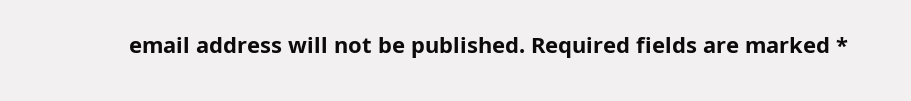email address will not be published. Required fields are marked *